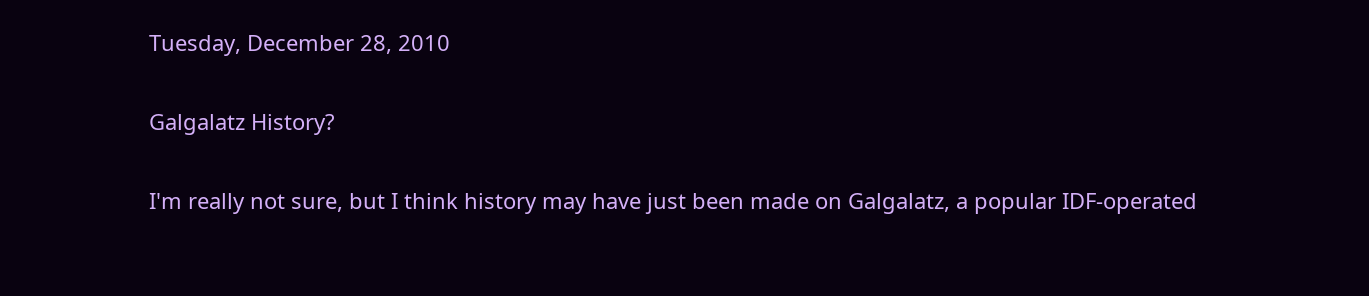Tuesday, December 28, 2010

Galgalatz History?

I'm really not sure, but I think history may have just been made on Galgalatz, a popular IDF-operated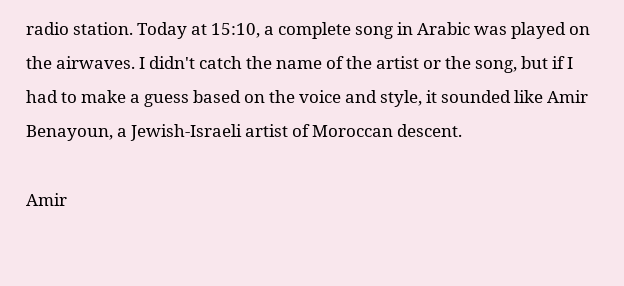radio station. Today at 15:10, a complete song in Arabic was played on the airwaves. I didn't catch the name of the artist or the song, but if I had to make a guess based on the voice and style, it sounded like Amir Benayoun, a Jewish-Israeli artist of Moroccan descent.

Amir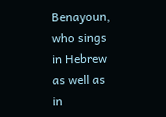Benayoun, who sings in Hebrew as well as in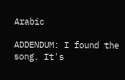Arabic

ADDENDUM: I found the song. It's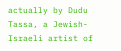actually by Dudu Tassa, a Jewish-Israeli artist of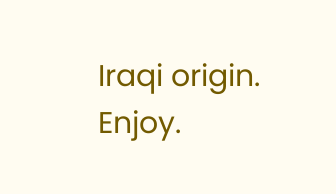Iraqi origin. Enjoy.